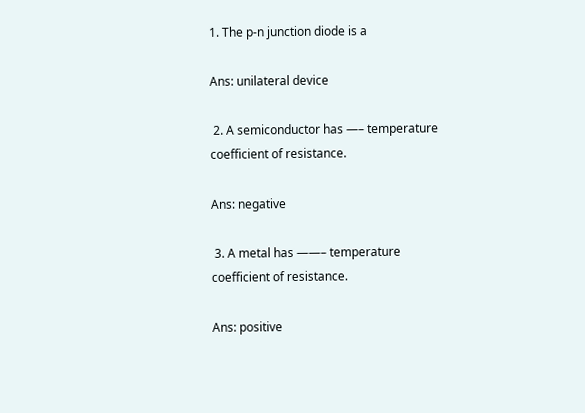1. The p-n junction diode is a

Ans: unilateral device

 2. A semiconductor has —– temperature coefficient of resistance.

Ans: negative

 3. A metal has ——– temperature coefficient of resistance.

Ans: positive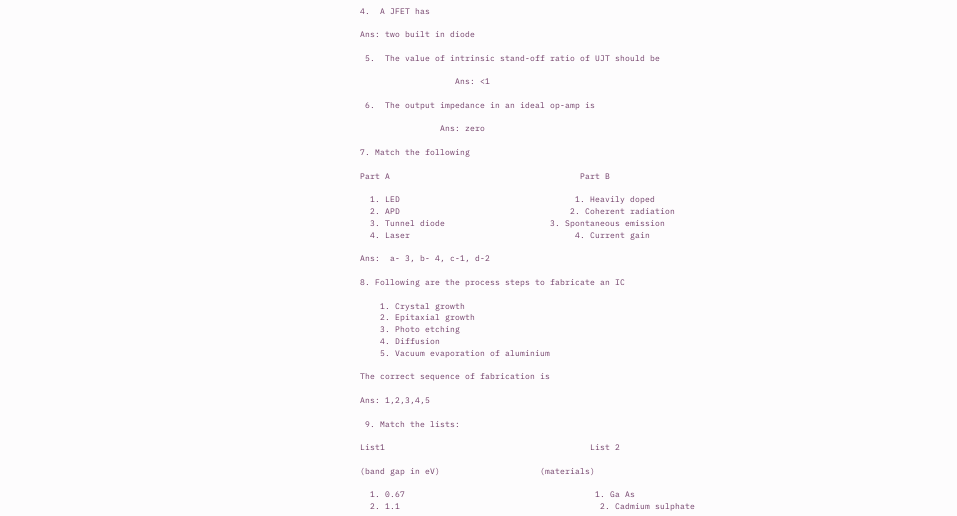4.  A JFET has

Ans: two built in diode

 5.  The value of intrinsic stand-off ratio of UJT should be

                   Ans: <1

 6.  The output impedance in an ideal op-amp is

                Ans: zero

7. Match the following

Part A                                      Part B

  1. LED                                   1. Heavily doped
  2. APD                                  2. Coherent radiation
  3. Tunnel diode                     3. Spontaneous emission
  4. Laser                                 4. Current gain

Ans:  a- 3, b- 4, c-1, d-2

8. Following are the process steps to fabricate an IC

    1. Crystal growth
    2. Epitaxial growth
    3. Photo etching
    4. Diffusion
    5. Vacuum evaporation of aluminium

The correct sequence of fabrication is

Ans: 1,2,3,4,5

 9. Match the lists:

List1                                         List 2

(band gap in eV)                    (materials)

  1. 0.67                                      1. Ga As
  2. 1.1                                        2. Cadmium sulphate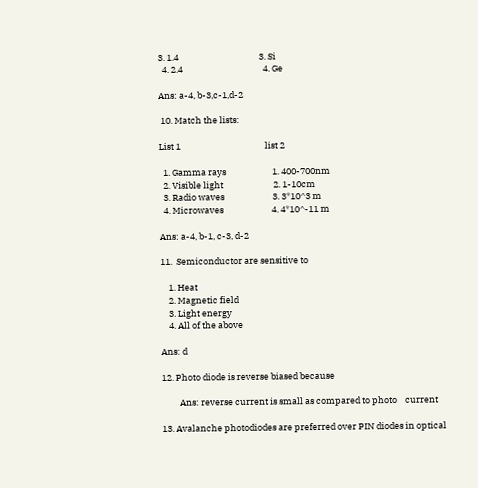3. 1.4                                        3. Si
  4. 2.4                                        4. Ge

Ans: a-4, b-3,c-1,d-2

 10. Match the lists:

List 1                                          list 2

  1. Gamma rays                       1. 400-700nm
  2. Visible light                         2. 1-10cm
  3. Radio waves                        3. 3*10^3 m
  4. Microwaves                        4. 4*10^-11 m

Ans: a-4, b-1, c-3, d-2

11.  Semiconductor are sensitive to

    1. Heat
    2. Magnetic field
    3. Light energy
    4. All of the above

Ans: d

12. Photo diode is reverse biased because

         Ans: reverse current is small as compared to photo    current

13. Avalanche photodiodes are preferred over PIN diodes in optical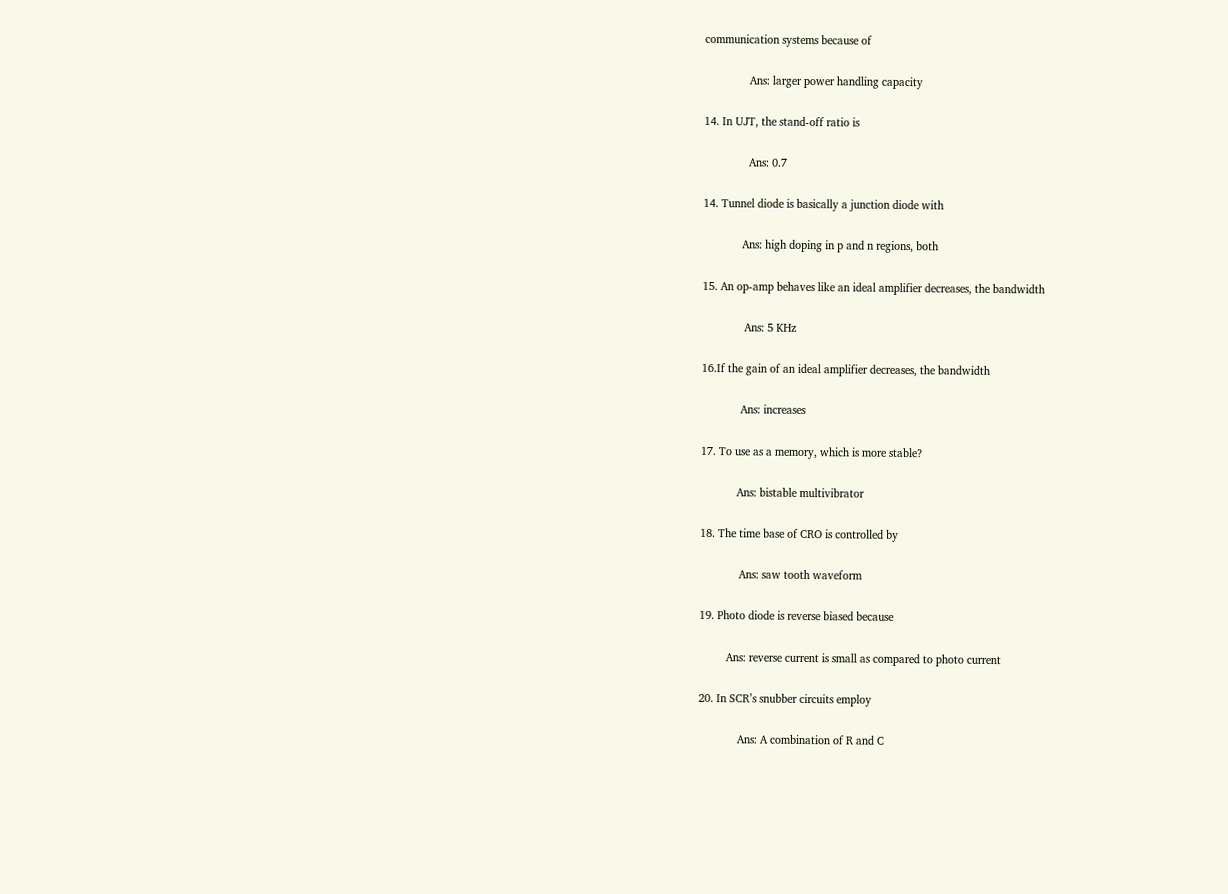communication systems because of

               Ans: larger power handling capacity

14. In UJT, the stand-off ratio is

               Ans: 0.7

14. Tunnel diode is basically a junction diode with

             Ans: high doping in p and n regions, both

15. An op-amp behaves like an ideal amplifier decreases, the bandwidth

              Ans: 5 KHz

16.If the gain of an ideal amplifier decreases, the bandwidth

             Ans: increases

17. To use as a memory, which is more stable?

            Ans: bistable multivibrator

18. The time base of CRO is controlled by

             Ans: saw tooth waveform

19. Photo diode is reverse biased because

         Ans: reverse current is small as compared to photo current

20. In SCR’s snubber circuits employ

             Ans: A combination of R and C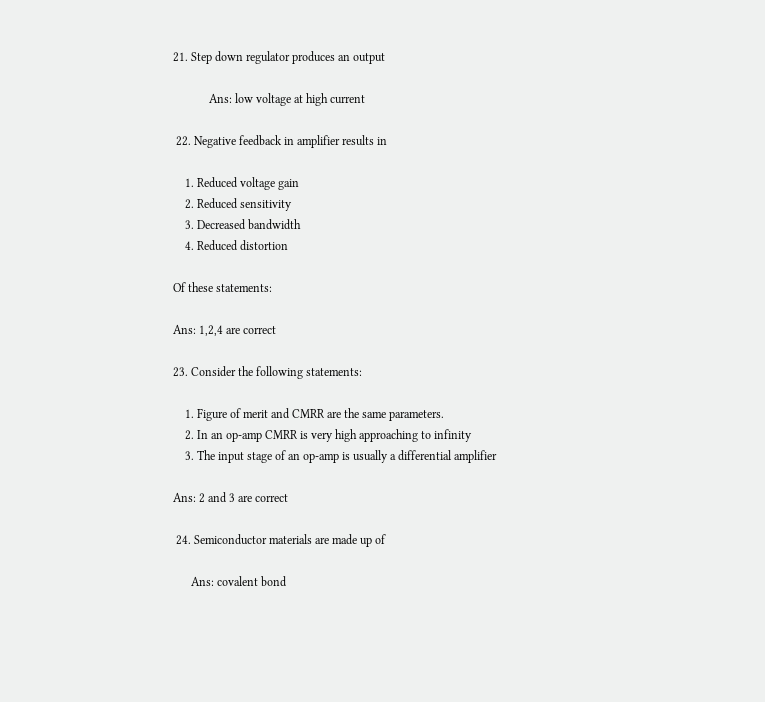21. Step down regulator produces an output

            Ans: low voltage at high current

 22. Negative feedback in amplifier results in

    1. Reduced voltage gain
    2. Reduced sensitivity
    3. Decreased bandwidth
    4. Reduced distortion

Of these statements:

Ans: 1,2,4 are correct

23. Consider the following statements:

    1. Figure of merit and CMRR are the same parameters.
    2. In an op-amp CMRR is very high approaching to infinity
    3. The input stage of an op-amp is usually a differential amplifier

Ans: 2 and 3 are correct

 24. Semiconductor materials are made up of

      Ans: covalent bond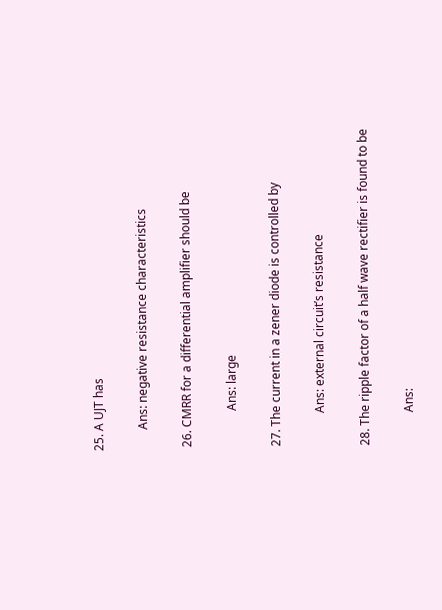25. A UJT has

       Ans: negative resistance characteristics

 26. CMRR for a differential amplifier should be

             Ans: large

 27. The current in a zener diode is controlled by

            Ans: external circuit’s resistance

 28. The ripple factor of a half wave rectifier is found to be

            Ans: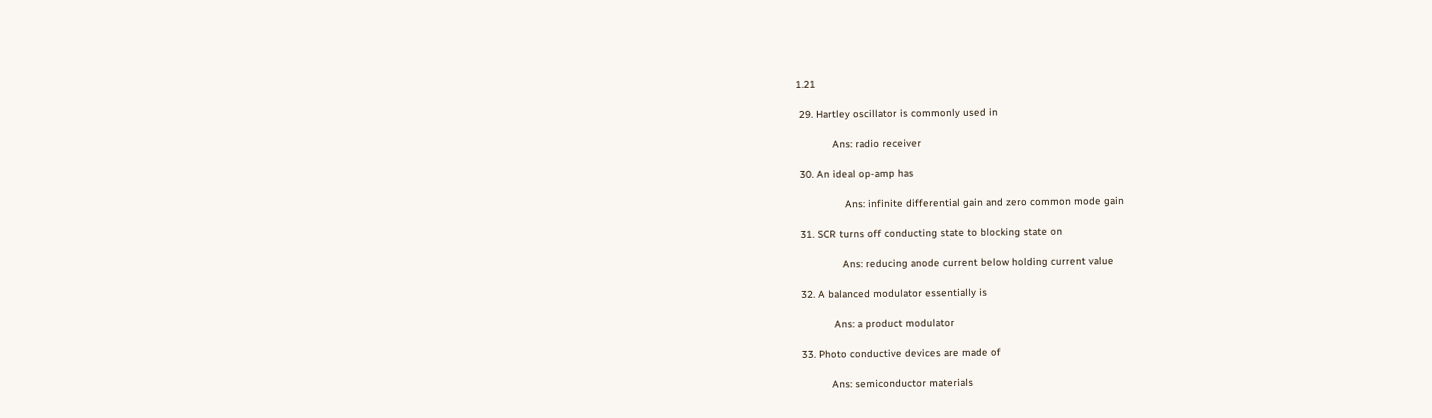1.21

 29. Hartley oscillator is commonly used in

            Ans: radio receiver

 30. An ideal op-amp has

                Ans: infinite differential gain and zero common mode gain

 31. SCR turns off conducting state to blocking state on

               Ans: reducing anode current below holding current value

 32. A balanced modulator essentially is

            Ans: a product modulator

 33. Photo conductive devices are made of

           Ans: semiconductor materials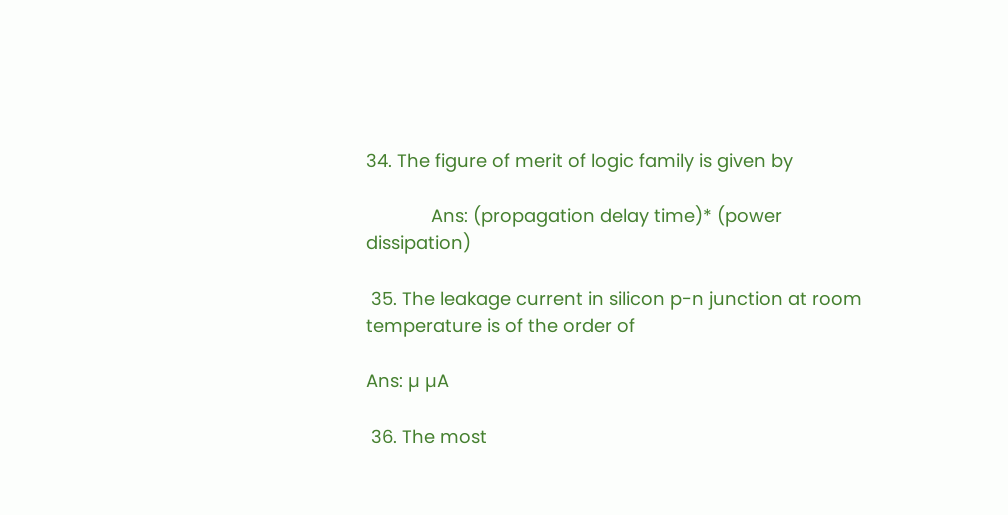34. The figure of merit of logic family is given by

             Ans: (propagation delay time)* (power dissipation)

 35. The leakage current in silicon p-n junction at room temperature is of the order of

Ans: µ µA

 36. The most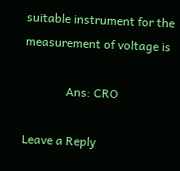suitable instrument for the measurement of voltage is

              Ans: CRO

Leave a Reply